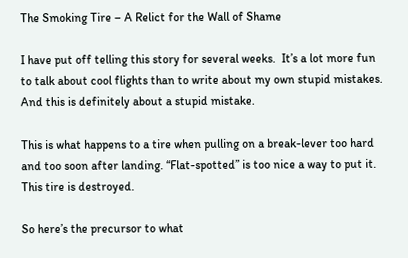The Smoking Tire – A Relict for the Wall of Shame

I have put off telling this story for several weeks.  It’s a lot more fun to talk about cool flights than to write about my own stupid mistakes. And this is definitely about a stupid mistake.

This is what happens to a tire when pulling on a break-lever too hard and too soon after landing. “Flat-spotted” is too nice a way to put it. This tire is destroyed.

So here’s the precursor to what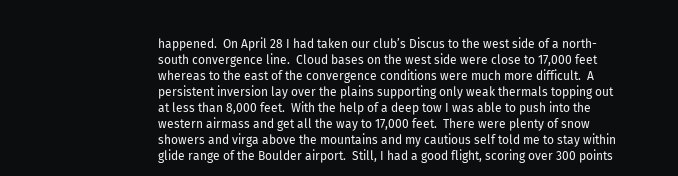happened.  On April 28 I had taken our club’s Discus to the west side of a north-south convergence line.  Cloud bases on the west side were close to 17,000 feet whereas to the east of the convergence conditions were much more difficult.  A persistent inversion lay over the plains supporting only weak thermals topping out at less than 8,000 feet.  With the help of a deep tow I was able to push into the western airmass and get all the way to 17,000 feet.  There were plenty of snow showers and virga above the mountains and my cautious self told me to stay within glide range of the Boulder airport.  Still, I had a good flight, scoring over 300 points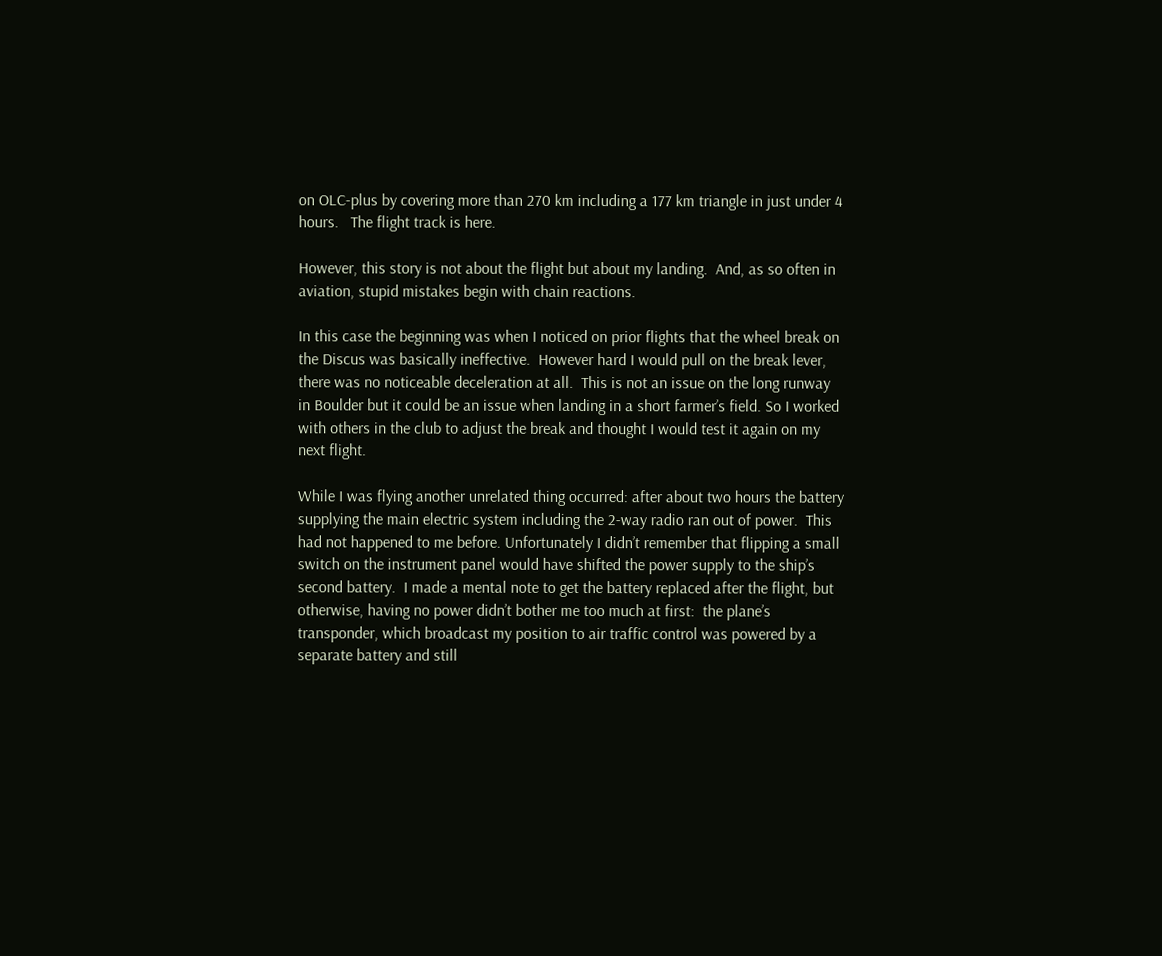on OLC-plus by covering more than 270 km including a 177 km triangle in just under 4 hours.   The flight track is here.

However, this story is not about the flight but about my landing.  And, as so often in aviation, stupid mistakes begin with chain reactions.

In this case the beginning was when I noticed on prior flights that the wheel break on the Discus was basically ineffective.  However hard I would pull on the break lever, there was no noticeable deceleration at all.  This is not an issue on the long runway in Boulder but it could be an issue when landing in a short farmer’s field. So I worked with others in the club to adjust the break and thought I would test it again on my next flight.

While I was flying another unrelated thing occurred: after about two hours the battery supplying the main electric system including the 2-way radio ran out of power.  This had not happened to me before. Unfortunately I didn’t remember that flipping a small switch on the instrument panel would have shifted the power supply to the ship’s second battery.  I made a mental note to get the battery replaced after the flight, but otherwise, having no power didn’t bother me too much at first:  the plane’s transponder, which broadcast my position to air traffic control was powered by a separate battery and still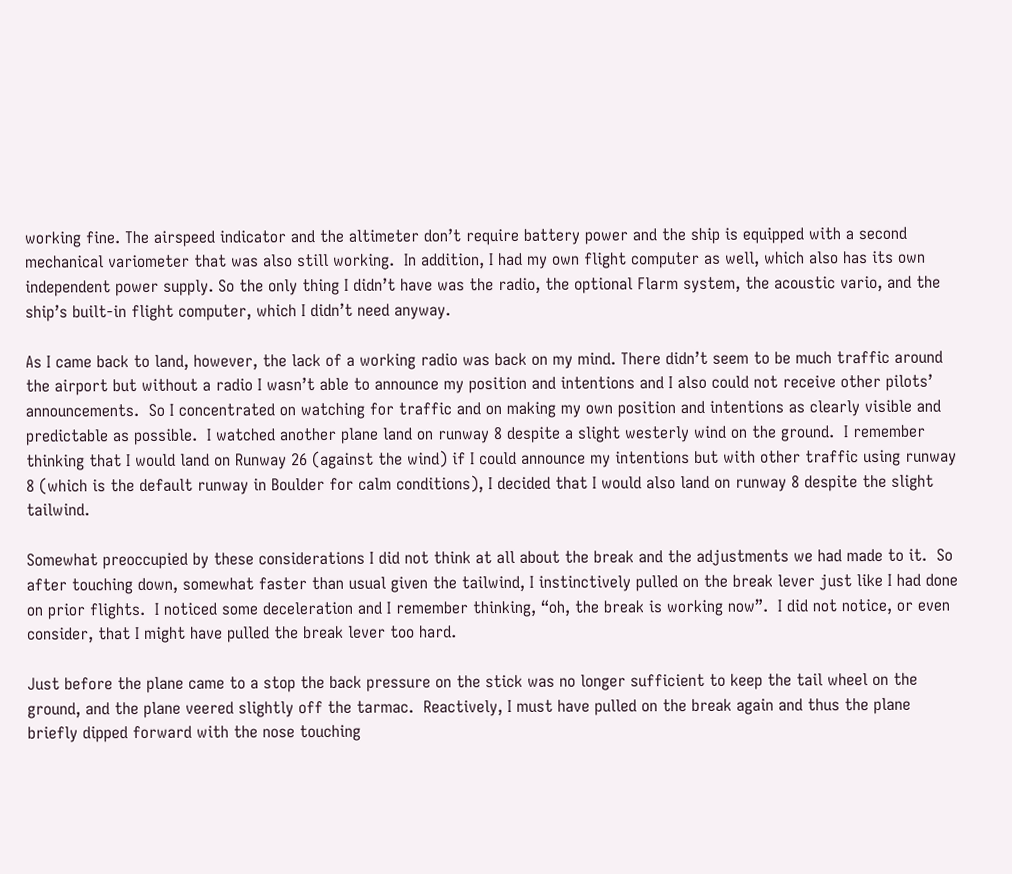working fine. The airspeed indicator and the altimeter don’t require battery power and the ship is equipped with a second mechanical variometer that was also still working.  In addition, I had my own flight computer as well, which also has its own independent power supply. So the only thing I didn’t have was the radio, the optional Flarm system, the acoustic vario, and the ship’s built-in flight computer, which I didn’t need anyway.

As I came back to land, however, the lack of a working radio was back on my mind. There didn’t seem to be much traffic around the airport but without a radio I wasn’t able to announce my position and intentions and I also could not receive other pilots’ announcements.  So I concentrated on watching for traffic and on making my own position and intentions as clearly visible and predictable as possible.  I watched another plane land on runway 8 despite a slight westerly wind on the ground.  I remember thinking that I would land on Runway 26 (against the wind) if I could announce my intentions but with other traffic using runway 8 (which is the default runway in Boulder for calm conditions), I decided that I would also land on runway 8 despite the slight tailwind.

Somewhat preoccupied by these considerations I did not think at all about the break and the adjustments we had made to it.  So after touching down, somewhat faster than usual given the tailwind, I instinctively pulled on the break lever just like I had done on prior flights.  I noticed some deceleration and I remember thinking, “oh, the break is working now”.  I did not notice, or even consider, that I might have pulled the break lever too hard.

Just before the plane came to a stop the back pressure on the stick was no longer sufficient to keep the tail wheel on the ground, and the plane veered slightly off the tarmac.  Reactively, I must have pulled on the break again and thus the plane briefly dipped forward with the nose touching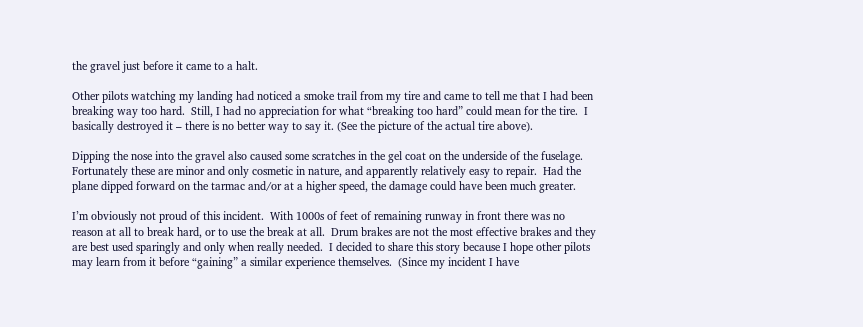the gravel just before it came to a halt.

Other pilots watching my landing had noticed a smoke trail from my tire and came to tell me that I had been breaking way too hard.  Still, I had no appreciation for what “breaking too hard” could mean for the tire.  I basically destroyed it – there is no better way to say it. (See the picture of the actual tire above).

Dipping the nose into the gravel also caused some scratches in the gel coat on the underside of the fuselage.  Fortunately these are minor and only cosmetic in nature, and apparently relatively easy to repair.  Had the plane dipped forward on the tarmac and/or at a higher speed, the damage could have been much greater.

I’m obviously not proud of this incident.  With 1000s of feet of remaining runway in front there was no reason at all to break hard, or to use the break at all.  Drum brakes are not the most effective brakes and they are best used sparingly and only when really needed.  I decided to share this story because I hope other pilots may learn from it before “gaining” a similar experience themselves.  (Since my incident I have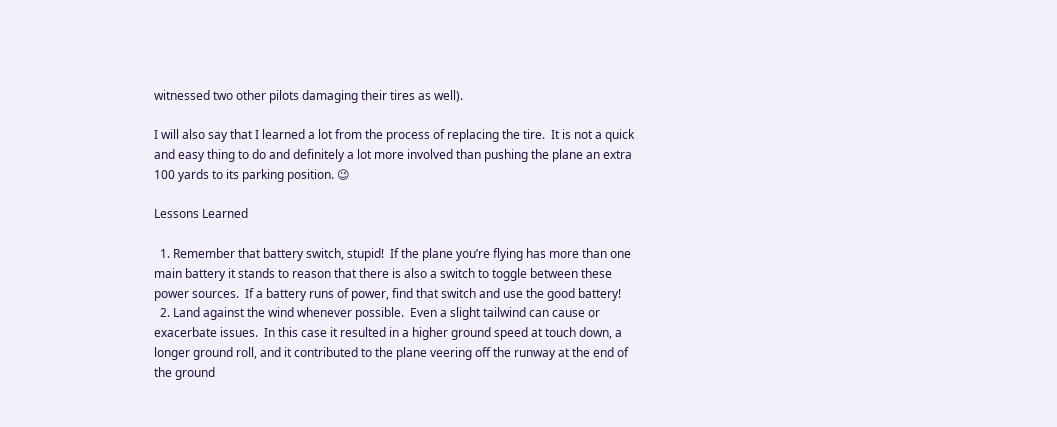witnessed two other pilots damaging their tires as well).

I will also say that I learned a lot from the process of replacing the tire.  It is not a quick and easy thing to do and definitely a lot more involved than pushing the plane an extra 100 yards to its parking position. 😉

Lessons Learned

  1. Remember that battery switch, stupid!  If the plane you’re flying has more than one main battery it stands to reason that there is also a switch to toggle between these power sources.  If a battery runs of power, find that switch and use the good battery!
  2. Land against the wind whenever possible.  Even a slight tailwind can cause or exacerbate issues.  In this case it resulted in a higher ground speed at touch down, a longer ground roll, and it contributed to the plane veering off the runway at the end of the ground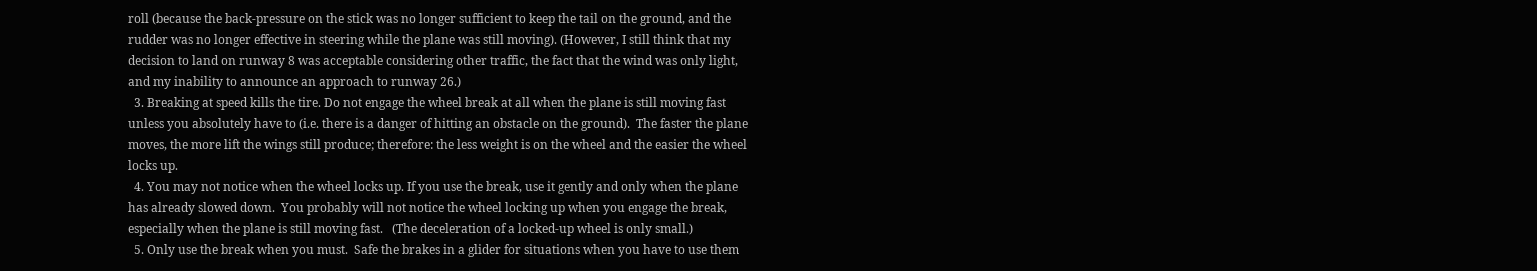roll (because the back-pressure on the stick was no longer sufficient to keep the tail on the ground, and the rudder was no longer effective in steering while the plane was still moving). (However, I still think that my decision to land on runway 8 was acceptable considering other traffic, the fact that the wind was only light, and my inability to announce an approach to runway 26.)
  3. Breaking at speed kills the tire. Do not engage the wheel break at all when the plane is still moving fast unless you absolutely have to (i.e. there is a danger of hitting an obstacle on the ground).  The faster the plane moves, the more lift the wings still produce; therefore: the less weight is on the wheel and the easier the wheel locks up.
  4. You may not notice when the wheel locks up. If you use the break, use it gently and only when the plane has already slowed down.  You probably will not notice the wheel locking up when you engage the break, especially when the plane is still moving fast.   (The deceleration of a locked-up wheel is only small.)
  5. Only use the break when you must.  Safe the brakes in a glider for situations when you have to use them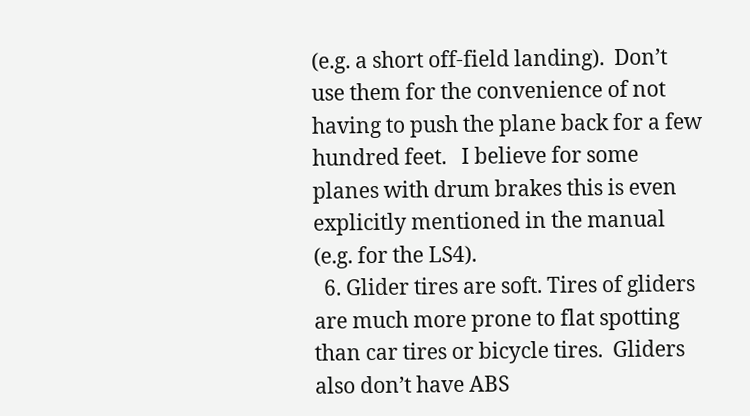(e.g. a short off-field landing).  Don’t use them for the convenience of not having to push the plane back for a few hundred feet.   I believe for some planes with drum brakes this is even explicitly mentioned in the manual (e.g. for the LS4).
  6. Glider tires are soft. Tires of gliders are much more prone to flat spotting than car tires or bicycle tires.  Gliders also don’t have ABS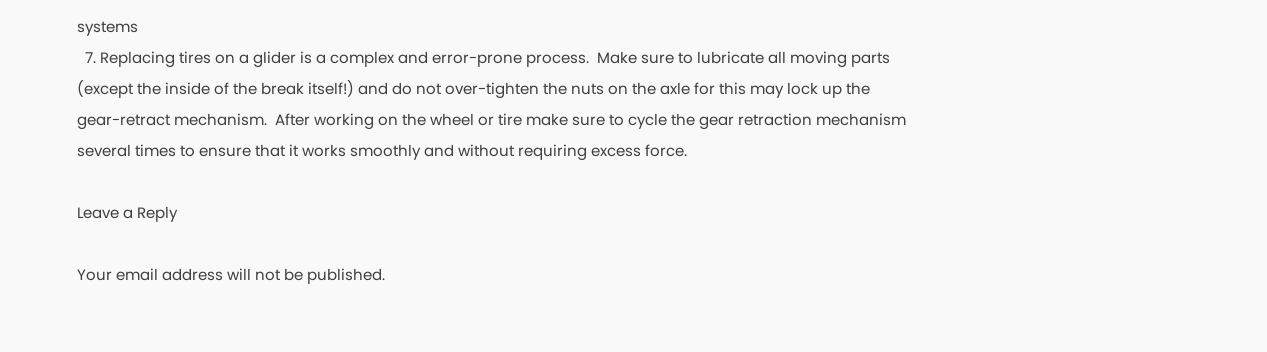systems
  7. Replacing tires on a glider is a complex and error-prone process.  Make sure to lubricate all moving parts (except the inside of the break itself!) and do not over-tighten the nuts on the axle for this may lock up the gear-retract mechanism.  After working on the wheel or tire make sure to cycle the gear retraction mechanism several times to ensure that it works smoothly and without requiring excess force.

Leave a Reply

Your email address will not be published.